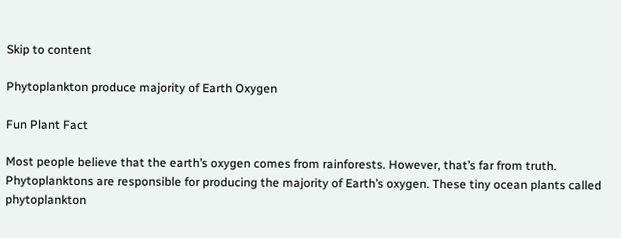Skip to content

Phytoplankton produce majority of Earth Oxygen

Fun Plant Fact

Most people believe that the earth’s oxygen comes from rainforests. However, that’s far from truth. Phytoplanktons are responsible for producing the majority of Earth’s oxygen. These tiny ocean plants called phytoplankton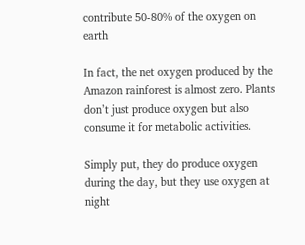contribute 50-80% of the oxygen on earth

In fact, the net oxygen produced by the Amazon rainforest is almost zero. Plants don’t just produce oxygen but also consume it for metabolic activities.

Simply put, they do produce oxygen during the day, but they use oxygen at night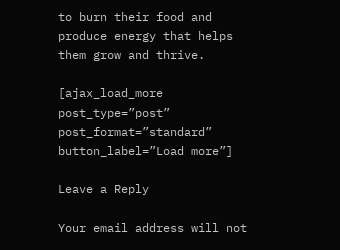to burn their food and produce energy that helps them grow and thrive.

[ajax_load_more post_type=”post” post_format=”standard” button_label=”Load more”]

Leave a Reply

Your email address will not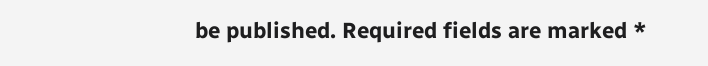be published. Required fields are marked *